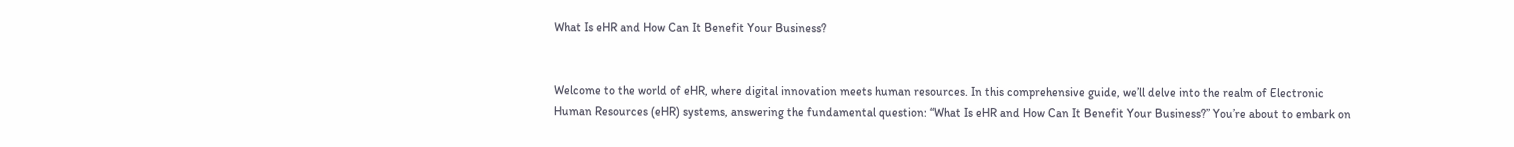What Is eHR and How Can It Benefit Your Business?


Welcome to the world of eHR, where digital innovation meets human resources. In this comprehensive guide, we’ll delve into the realm of Electronic Human Resources (eHR) systems, answering the fundamental question: “What Is eHR and How Can It Benefit Your Business?” You’re about to embark on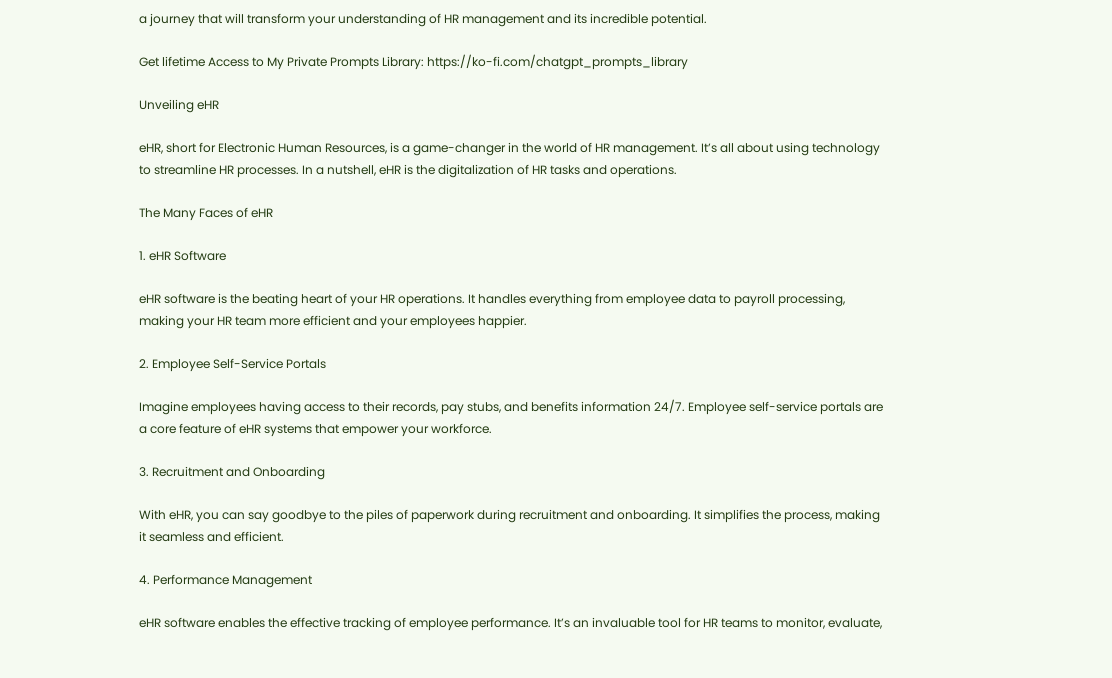a journey that will transform your understanding of HR management and its incredible potential.

Get lifetime Access to My Private Prompts Library: https://ko-fi.com/chatgpt_prompts_library

Unveiling eHR

eHR, short for Electronic Human Resources, is a game-changer in the world of HR management. It’s all about using technology to streamline HR processes. In a nutshell, eHR is the digitalization of HR tasks and operations.

The Many Faces of eHR

1. eHR Software

eHR software is the beating heart of your HR operations. It handles everything from employee data to payroll processing, making your HR team more efficient and your employees happier.

2. Employee Self-Service Portals

Imagine employees having access to their records, pay stubs, and benefits information 24/7. Employee self-service portals are a core feature of eHR systems that empower your workforce.

3. Recruitment and Onboarding

With eHR, you can say goodbye to the piles of paperwork during recruitment and onboarding. It simplifies the process, making it seamless and efficient.

4. Performance Management

eHR software enables the effective tracking of employee performance. It’s an invaluable tool for HR teams to monitor, evaluate,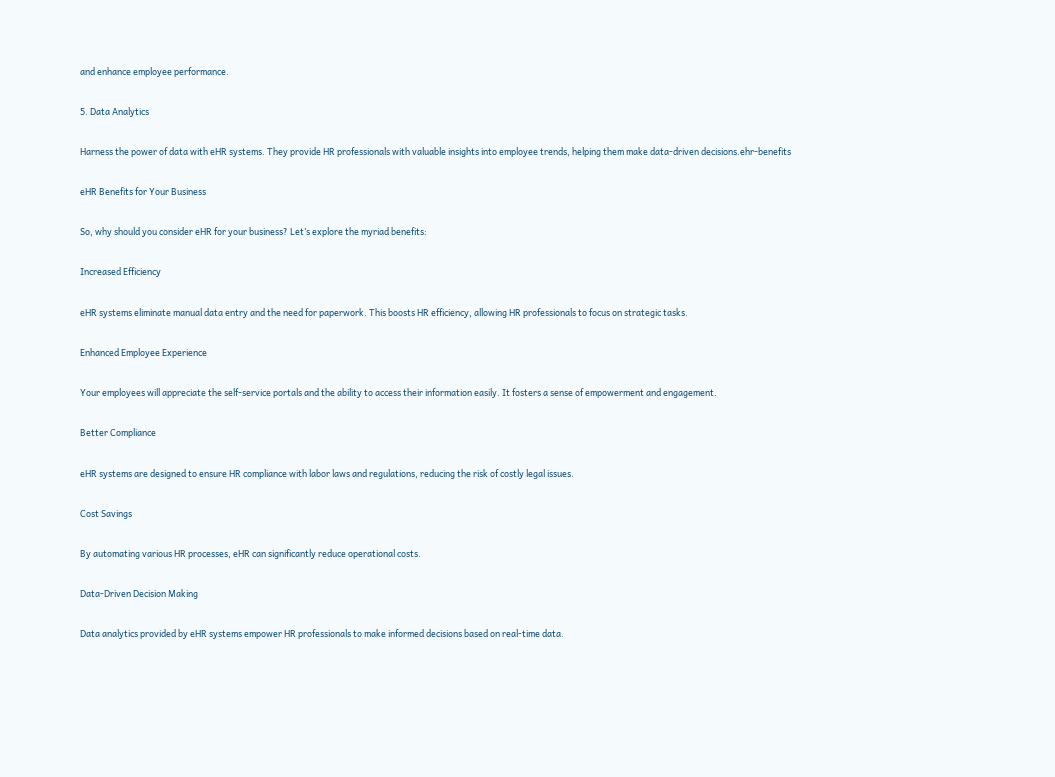and enhance employee performance.

5. Data Analytics

Harness the power of data with eHR systems. They provide HR professionals with valuable insights into employee trends, helping them make data-driven decisions.ehr-benefits

eHR Benefits for Your Business

So, why should you consider eHR for your business? Let’s explore the myriad benefits:

Increased Efficiency

eHR systems eliminate manual data entry and the need for paperwork. This boosts HR efficiency, allowing HR professionals to focus on strategic tasks.

Enhanced Employee Experience

Your employees will appreciate the self-service portals and the ability to access their information easily. It fosters a sense of empowerment and engagement.

Better Compliance

eHR systems are designed to ensure HR compliance with labor laws and regulations, reducing the risk of costly legal issues.

Cost Savings

By automating various HR processes, eHR can significantly reduce operational costs.

Data-Driven Decision Making

Data analytics provided by eHR systems empower HR professionals to make informed decisions based on real-time data.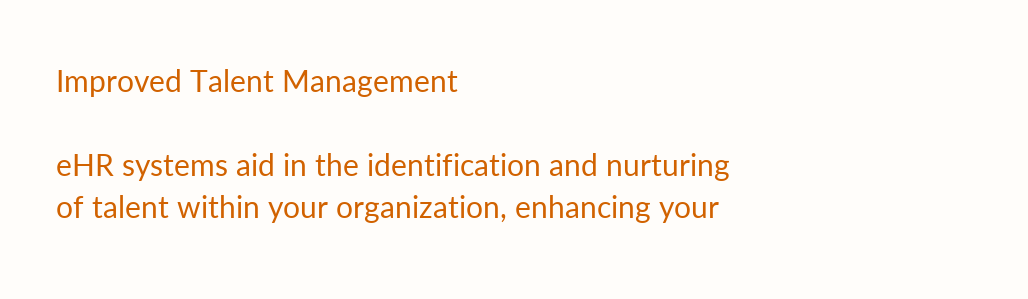Improved Talent Management

eHR systems aid in the identification and nurturing of talent within your organization, enhancing your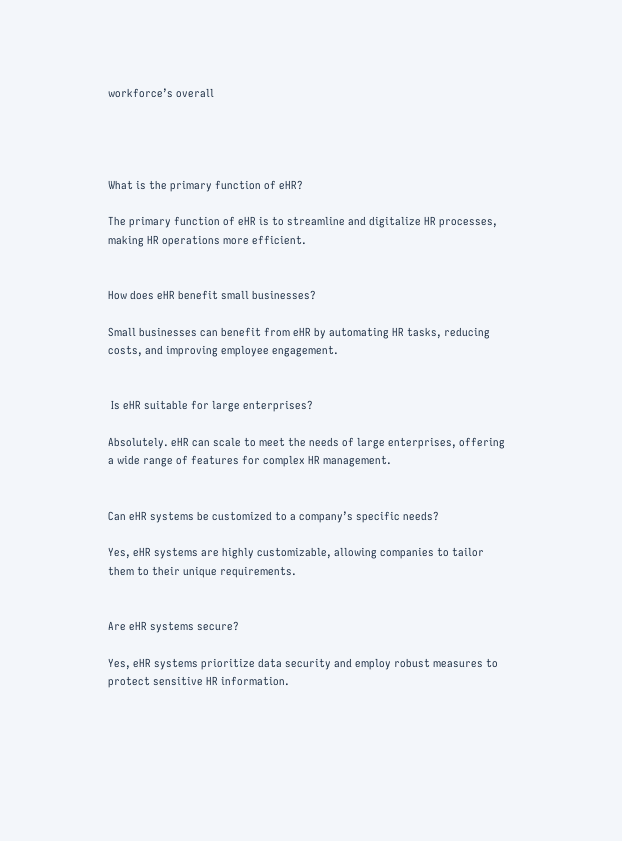workforce’s overall




What is the primary function of eHR?

The primary function of eHR is to streamline and digitalize HR processes, making HR operations more efficient.


How does eHR benefit small businesses?

Small businesses can benefit from eHR by automating HR tasks, reducing costs, and improving employee engagement.


 Is eHR suitable for large enterprises?

Absolutely. eHR can scale to meet the needs of large enterprises, offering a wide range of features for complex HR management.


Can eHR systems be customized to a company’s specific needs?

Yes, eHR systems are highly customizable, allowing companies to tailor them to their unique requirements.


Are eHR systems secure?

Yes, eHR systems prioritize data security and employ robust measures to protect sensitive HR information.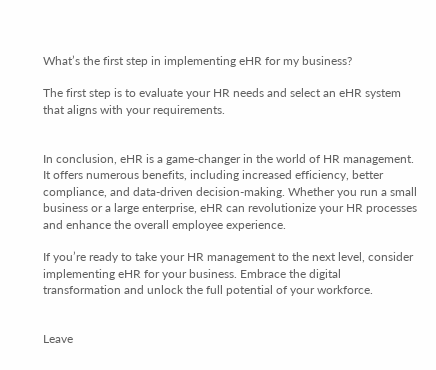What’s the first step in implementing eHR for my business?

The first step is to evaluate your HR needs and select an eHR system that aligns with your requirements.


In conclusion, eHR is a game-changer in the world of HR management. It offers numerous benefits, including increased efficiency, better compliance, and data-driven decision-making. Whether you run a small business or a large enterprise, eHR can revolutionize your HR processes and enhance the overall employee experience.

If you’re ready to take your HR management to the next level, consider implementing eHR for your business. Embrace the digital transformation and unlock the full potential of your workforce.


Leave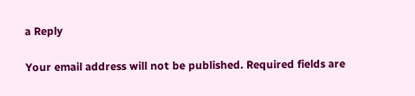a Reply

Your email address will not be published. Required fields are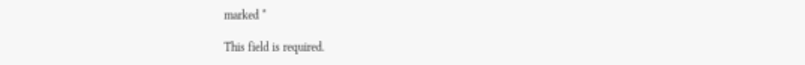marked *

This field is required.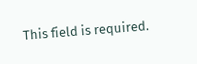This field is required.